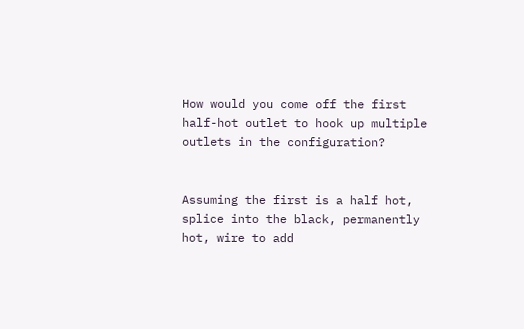How would you come off the first half-hot outlet to hook up multiple outlets in the configuration?


Assuming the first is a half hot, splice into the black, permanently hot, wire to add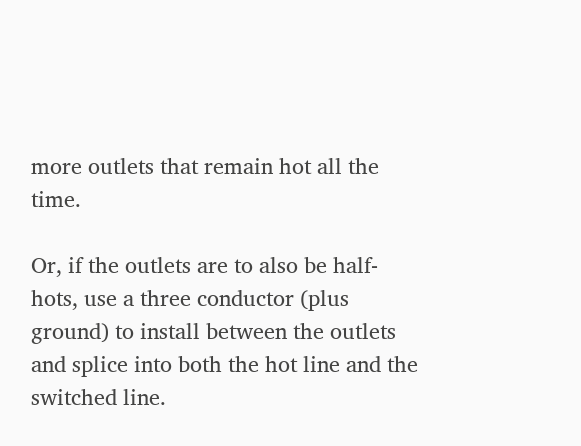more outlets that remain hot all the time.

Or, if the outlets are to also be half-hots, use a three conductor (plus ground) to install between the outlets and splice into both the hot line and the switched line.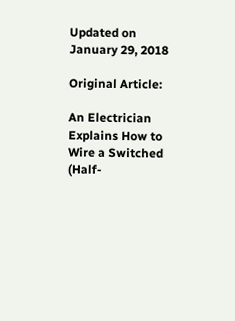Updated on January 29, 2018

Original Article:

An Electrician Explains How to Wire a Switched (Half-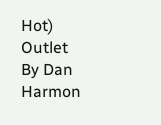Hot) Outlet
By Dan Harmon